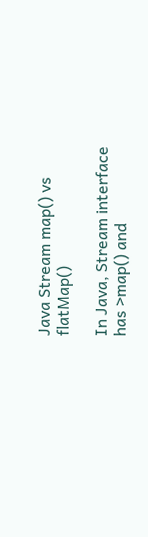Java Stream map() vs flatMap()

In Java, Stream interface has >map() and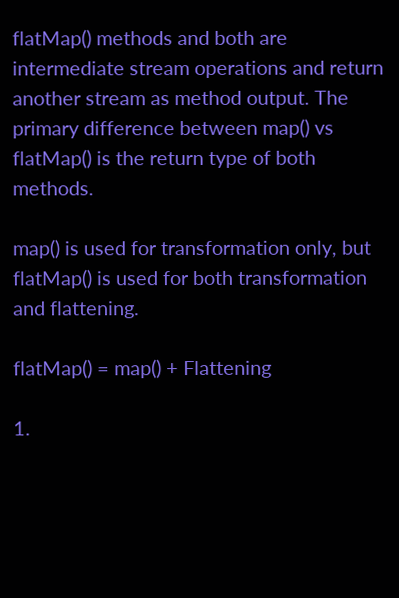flatMap() methods and both are intermediate stream operations and return another stream as method output. The primary difference between map() vs flatMap() is the return type of both methods.

map() is used for transformation only, but flatMap() is used for both transformation and flattening.

flatMap() = map() + Flattening

1.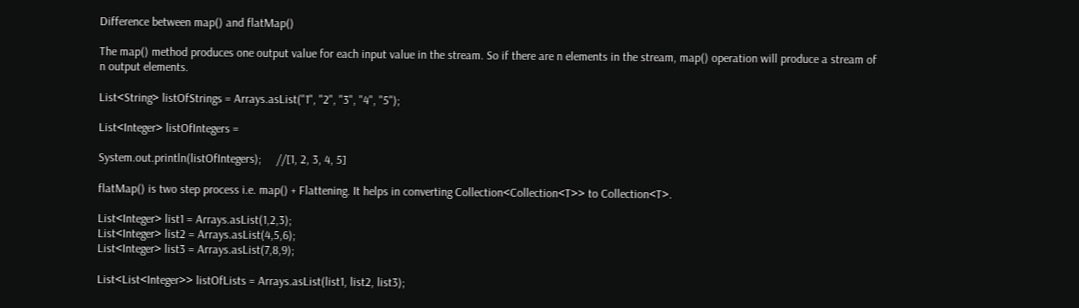Difference between map() and flatMap()

The map() method produces one output value for each input value in the stream. So if there are n elements in the stream, map() operation will produce a stream of n output elements.

List<String> listOfStrings = Arrays.asList("1", "2", "3", "4", "5");

List<Integer> listOfIntegers =

System.out.println(listOfIntegers);     //[1, 2, 3, 4, 5]

flatMap() is two step process i.e. map() + Flattening. It helps in converting Collection<Collection<T>> to Collection<T>.

List<Integer> list1 = Arrays.asList(1,2,3);
List<Integer> list2 = Arrays.asList(4,5,6);
List<Integer> list3 = Arrays.asList(7,8,9);

List<List<Integer>> listOfLists = Arrays.asList(list1, list2, list3);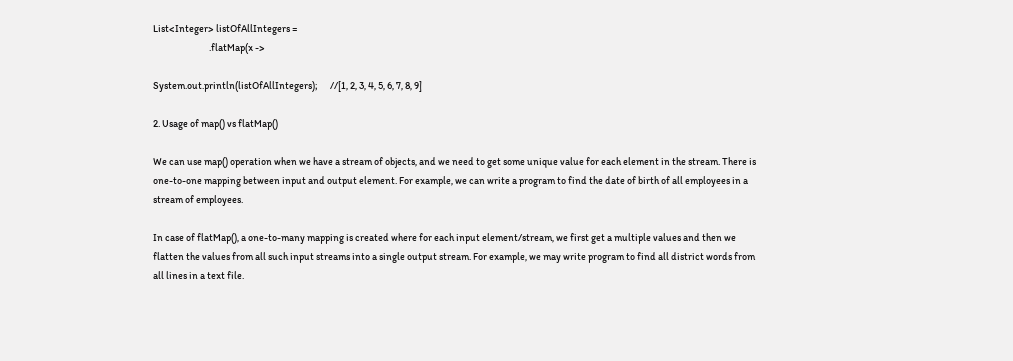List<Integer> listOfAllIntegers =
                            .flatMap(x ->

System.out.println(listOfAllIntegers);      //[1, 2, 3, 4, 5, 6, 7, 8, 9]

2. Usage of map() vs flatMap()

We can use map() operation when we have a stream of objects, and we need to get some unique value for each element in the stream. There is one-to-one mapping between input and output element. For example, we can write a program to find the date of birth of all employees in a stream of employees.

In case of flatMap(), a one-to-many mapping is created where for each input element/stream, we first get a multiple values and then we flatten the values from all such input streams into a single output stream. For example, we may write program to find all district words from all lines in a text file.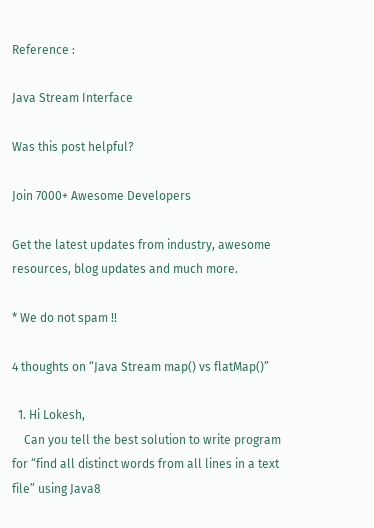Reference :

Java Stream Interface

Was this post helpful?

Join 7000+ Awesome Developers

Get the latest updates from industry, awesome resources, blog updates and much more.

* We do not spam !!

4 thoughts on “Java Stream map() vs flatMap()”

  1. Hi Lokesh,
    Can you tell the best solution to write program for “find all distinct words from all lines in a text file” using Java8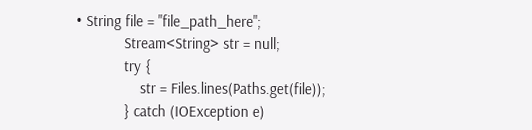• String file = "file_path_here";
            Stream<String> str = null;
            try {
                str = Files.lines(Paths.get(file));
            } catch (IOException e)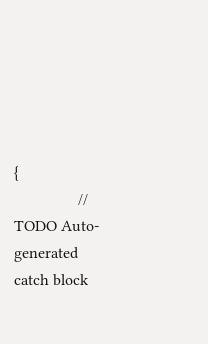{
                // TODO Auto-generated catch block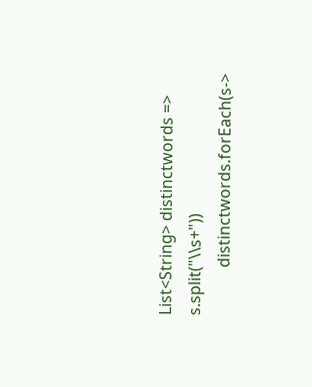List<String> distinctwords => s.split("\\s+"))
            distinctwords.forEach(s->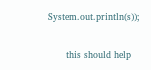System.out.println(s));

      this should help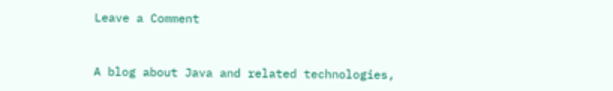Leave a Comment


A blog about Java and related technologies,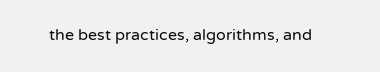the best practices, algorithms, and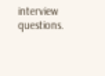interview questions.